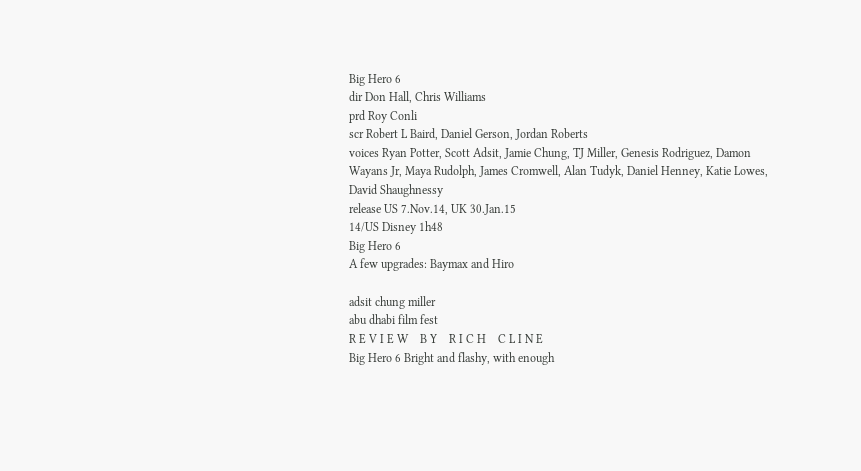Big Hero 6
dir Don Hall, Chris Williams
prd Roy Conli
scr Robert L Baird, Daniel Gerson, Jordan Roberts
voices Ryan Potter, Scott Adsit, Jamie Chung, TJ Miller, Genesis Rodriguez, Damon Wayans Jr, Maya Rudolph, James Cromwell, Alan Tudyk, Daniel Henney, Katie Lowes, David Shaughnessy
release US 7.Nov.14, UK 30.Jan.15
14/US Disney 1h48
Big Hero 6
A few upgrades: Baymax and Hiro

adsit chung miller
abu dhabi film fest
R E V I E W    B Y    R I C H    C L I N E
Big Hero 6 Bright and flashy, with enough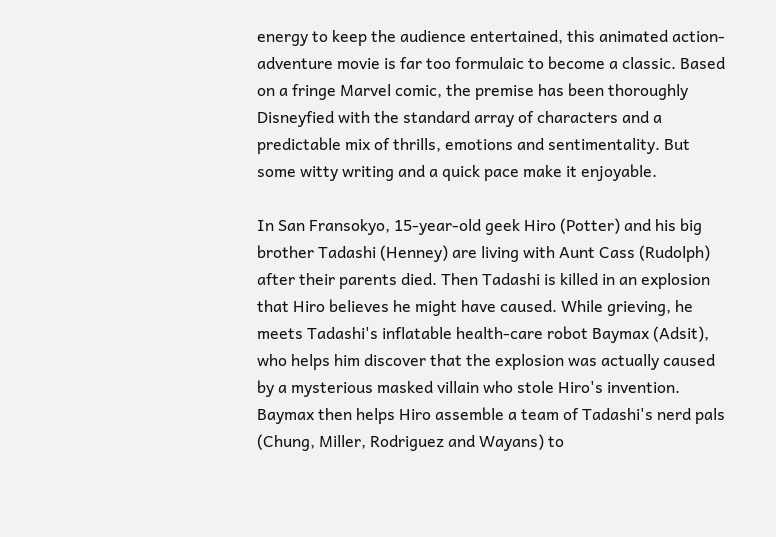energy to keep the audience entertained, this animated action-adventure movie is far too formulaic to become a classic. Based on a fringe Marvel comic, the premise has been thoroughly Disneyfied with the standard array of characters and a predictable mix of thrills, emotions and sentimentality. But some witty writing and a quick pace make it enjoyable.

In San Fransokyo, 15-year-old geek Hiro (Potter) and his big brother Tadashi (Henney) are living with Aunt Cass (Rudolph) after their parents died. Then Tadashi is killed in an explosion that Hiro believes he might have caused. While grieving, he meets Tadashi's inflatable health-care robot Baymax (Adsit), who helps him discover that the explosion was actually caused by a mysterious masked villain who stole Hiro's invention. Baymax then helps Hiro assemble a team of Tadashi's nerd pals (Chung, Miller, Rodriguez and Wayans) to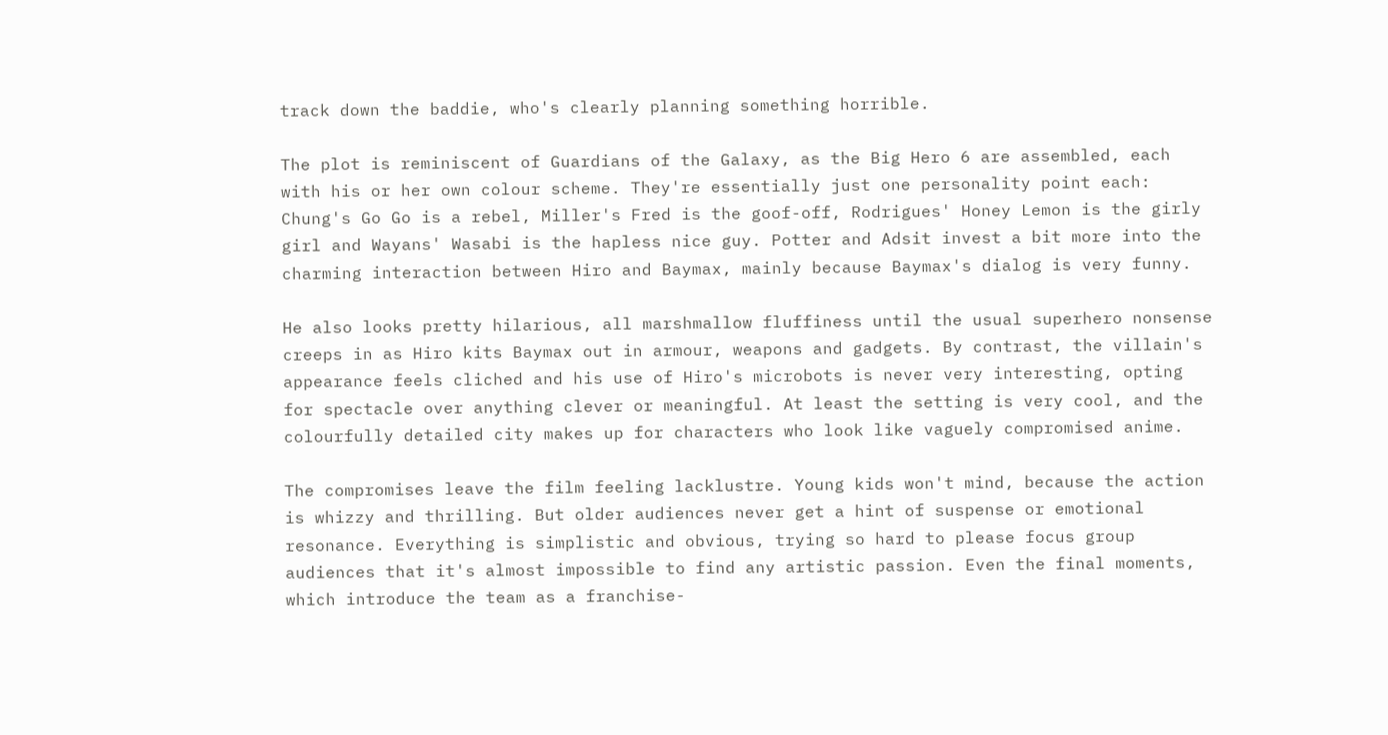track down the baddie, who's clearly planning something horrible.

The plot is reminiscent of Guardians of the Galaxy, as the Big Hero 6 are assembled, each with his or her own colour scheme. They're essentially just one personality point each: Chung's Go Go is a rebel, Miller's Fred is the goof-off, Rodrigues' Honey Lemon is the girly girl and Wayans' Wasabi is the hapless nice guy. Potter and Adsit invest a bit more into the charming interaction between Hiro and Baymax, mainly because Baymax's dialog is very funny.

He also looks pretty hilarious, all marshmallow fluffiness until the usual superhero nonsense creeps in as Hiro kits Baymax out in armour, weapons and gadgets. By contrast, the villain's appearance feels cliched and his use of Hiro's microbots is never very interesting, opting for spectacle over anything clever or meaningful. At least the setting is very cool, and the colourfully detailed city makes up for characters who look like vaguely compromised anime.

The compromises leave the film feeling lacklustre. Young kids won't mind, because the action is whizzy and thrilling. But older audiences never get a hint of suspense or emotional resonance. Everything is simplistic and obvious, trying so hard to please focus group audiences that it's almost impossible to find any artistic passion. Even the final moments, which introduce the team as a franchise-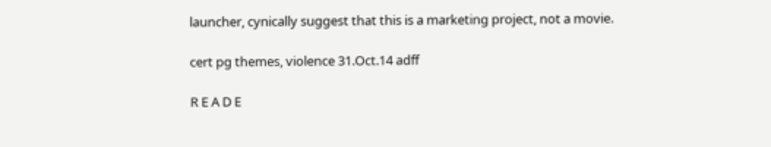launcher, cynically suggest that this is a marketing project, not a movie.

cert pg themes, violence 31.Oct.14 adff

R E A D E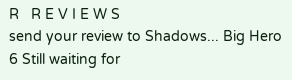R   R E V I E W S
send your review to Shadows... Big Hero 6 Still waiting for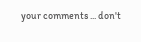your comments ... don't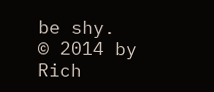be shy.
© 2014 by Rich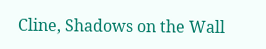Cline, Shadows on the Wall